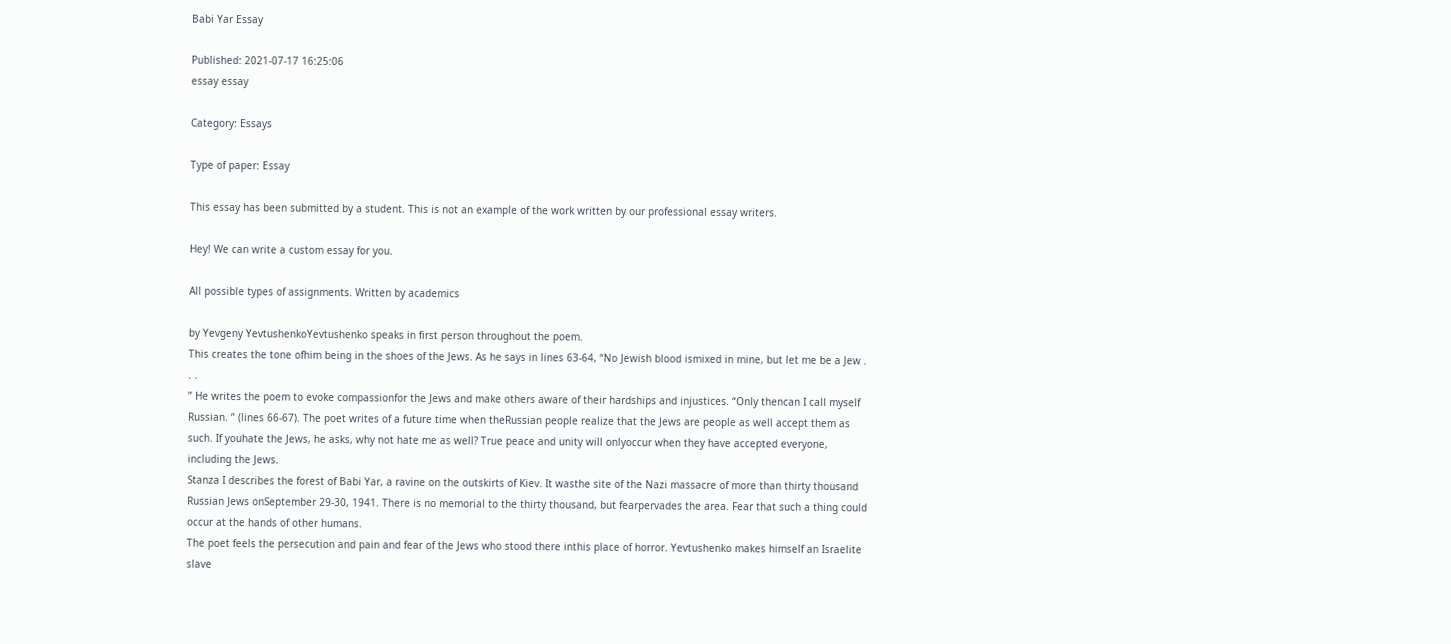Babi Yar Essay

Published: 2021-07-17 16:25:06
essay essay

Category: Essays

Type of paper: Essay

This essay has been submitted by a student. This is not an example of the work written by our professional essay writers.

Hey! We can write a custom essay for you.

All possible types of assignments. Written by academics

by Yevgeny YevtushenkoYevtushenko speaks in first person throughout the poem.
This creates the tone ofhim being in the shoes of the Jews. As he says in lines 63-64, “No Jewish blood ismixed in mine, but let me be a Jew . . .
” He writes the poem to evoke compassionfor the Jews and make others aware of their hardships and injustices. “Only thencan I call myself Russian. ” (lines 66-67). The poet writes of a future time when theRussian people realize that the Jews are people as well accept them as such. If youhate the Jews, he asks, why not hate me as well? True peace and unity will onlyoccur when they have accepted everyone, including the Jews.
Stanza I describes the forest of Babi Yar, a ravine on the outskirts of Kiev. It wasthe site of the Nazi massacre of more than thirty thousand Russian Jews onSeptember 29-30, 1941. There is no memorial to the thirty thousand, but fearpervades the area. Fear that such a thing could occur at the hands of other humans.
The poet feels the persecution and pain and fear of the Jews who stood there inthis place of horror. Yevtushenko makes himself an Israelite slave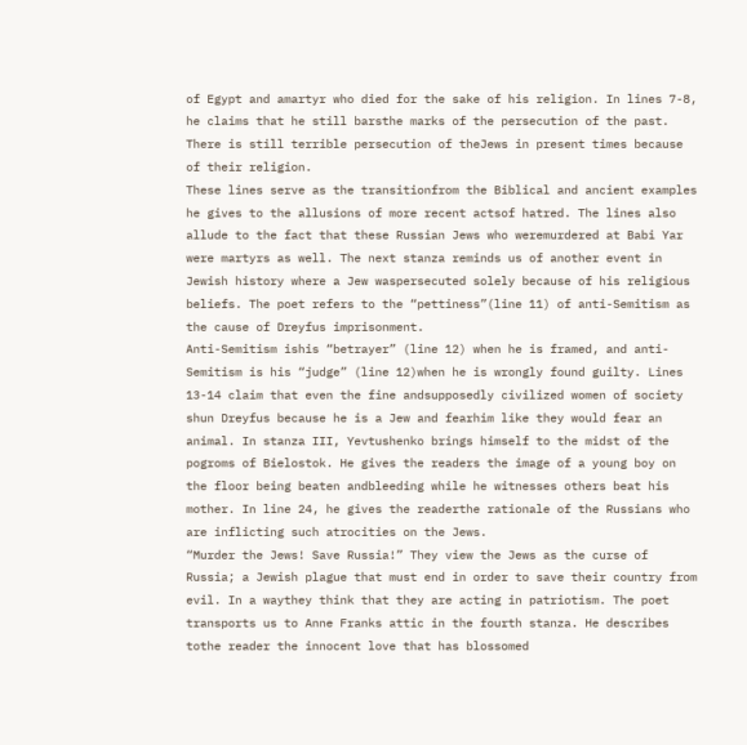of Egypt and amartyr who died for the sake of his religion. In lines 7-8, he claims that he still barsthe marks of the persecution of the past. There is still terrible persecution of theJews in present times because of their religion.
These lines serve as the transitionfrom the Biblical and ancient examples he gives to the allusions of more recent actsof hatred. The lines also allude to the fact that these Russian Jews who weremurdered at Babi Yar were martyrs as well. The next stanza reminds us of another event in Jewish history where a Jew waspersecuted solely because of his religious beliefs. The poet refers to the “pettiness”(line 11) of anti-Semitism as the cause of Dreyfus imprisonment.
Anti-Semitism ishis “betrayer” (line 12) when he is framed, and anti-Semitism is his “judge” (line 12)when he is wrongly found guilty. Lines 13-14 claim that even the fine andsupposedly civilized women of society shun Dreyfus because he is a Jew and fearhim like they would fear an animal. In stanza III, Yevtushenko brings himself to the midst of the pogroms of Bielostok. He gives the readers the image of a young boy on the floor being beaten andbleeding while he witnesses others beat his mother. In line 24, he gives the readerthe rationale of the Russians who are inflicting such atrocities on the Jews.
“Murder the Jews! Save Russia!” They view the Jews as the curse of Russia; a Jewish plague that must end in order to save their country from evil. In a waythey think that they are acting in patriotism. The poet transports us to Anne Franks attic in the fourth stanza. He describes tothe reader the innocent love that has blossomed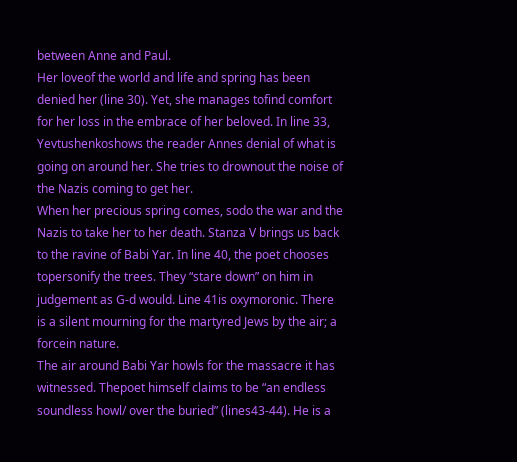between Anne and Paul.
Her loveof the world and life and spring has been denied her (line 30). Yet, she manages tofind comfort for her loss in the embrace of her beloved. In line 33, Yevtushenkoshows the reader Annes denial of what is going on around her. She tries to drownout the noise of the Nazis coming to get her.
When her precious spring comes, sodo the war and the Nazis to take her to her death. Stanza V brings us back to the ravine of Babi Yar. In line 40, the poet chooses topersonify the trees. They “stare down” on him in judgement as G-d would. Line 41is oxymoronic. There is a silent mourning for the martyred Jews by the air; a forcein nature.
The air around Babi Yar howls for the massacre it has witnessed. Thepoet himself claims to be “an endless soundless howl/ over the buried” (lines43-44). He is a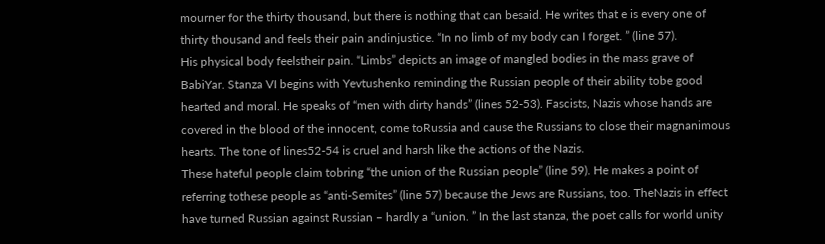mourner for the thirty thousand, but there is nothing that can besaid. He writes that e is every one of thirty thousand and feels their pain andinjustice. “In no limb of my body can I forget. ” (line 57).
His physical body feelstheir pain. “Limbs” depicts an image of mangled bodies in the mass grave of BabiYar. Stanza VI begins with Yevtushenko reminding the Russian people of their ability tobe good hearted and moral. He speaks of “men with dirty hands” (lines 52-53). Fascists, Nazis whose hands are covered in the blood of the innocent, come toRussia and cause the Russians to close their magnanimous hearts. The tone of lines52-54 is cruel and harsh like the actions of the Nazis.
These hateful people claim tobring “the union of the Russian people” (line 59). He makes a point of referring tothese people as “anti-Semites” (line 57) because the Jews are Russians, too. TheNazis in effect have turned Russian against Russian – hardly a “union. ” In the last stanza, the poet calls for world unity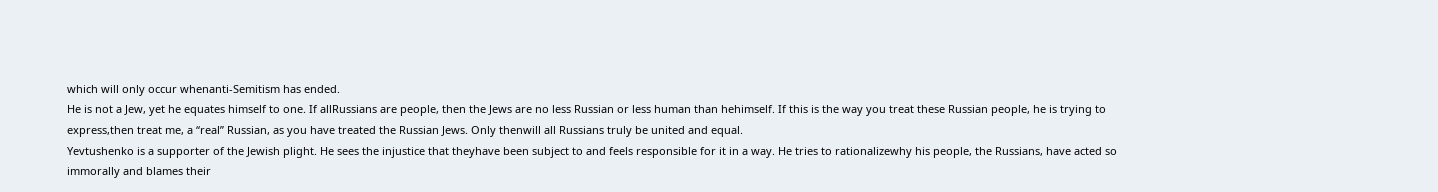which will only occur whenanti-Semitism has ended.
He is not a Jew, yet he equates himself to one. If allRussians are people, then the Jews are no less Russian or less human than hehimself. If this is the way you treat these Russian people, he is trying to express,then treat me, a “real” Russian, as you have treated the Russian Jews. Only thenwill all Russians truly be united and equal.
Yevtushenko is a supporter of the Jewish plight. He sees the injustice that theyhave been subject to and feels responsible for it in a way. He tries to rationalizewhy his people, the Russians, have acted so immorally and blames their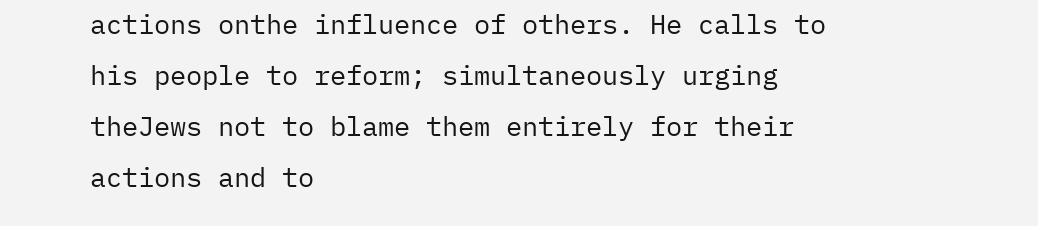actions onthe influence of others. He calls to his people to reform; simultaneously urging theJews not to blame them entirely for their actions and to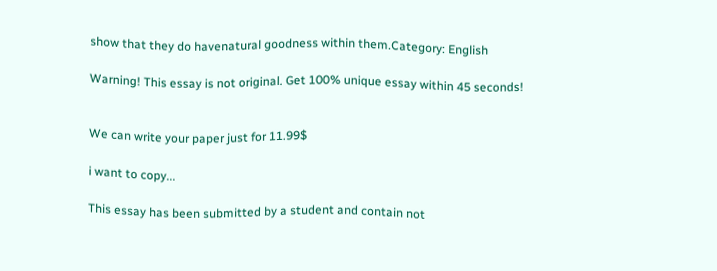show that they do havenatural goodness within them.Category: English

Warning! This essay is not original. Get 100% unique essay within 45 seconds!


We can write your paper just for 11.99$

i want to copy...

This essay has been submitted by a student and contain not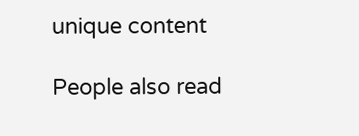unique content

People also read